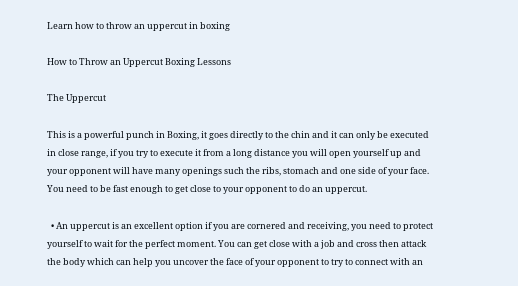Learn how to throw an uppercut in boxing

How to Throw an Uppercut Boxing Lessons

The Uppercut

This is a powerful punch in Boxing, it goes directly to the chin and it can only be executed in close range, if you try to execute it from a long distance you will open yourself up and your opponent will have many openings such the ribs, stomach and one side of your face. You need to be fast enough to get close to your opponent to do an uppercut.

  • An uppercut is an excellent option if you are cornered and receiving, you need to protect yourself to wait for the perfect moment. You can get close with a job and cross then attack the body which can help you uncover the face of your opponent to try to connect with an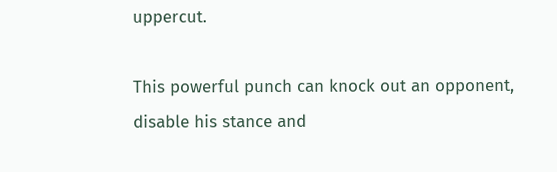uppercut.

This powerful punch can knock out an opponent, disable his stance and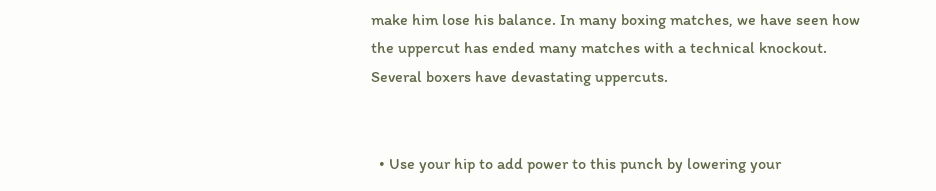make him lose his balance. In many boxing matches, we have seen how the uppercut has ended many matches with a technical knockout. Several boxers have devastating uppercuts.


  • Use your hip to add power to this punch by lowering your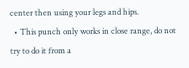center then using your legs and hips.
  • This punch only works in close range, do not try to do it from a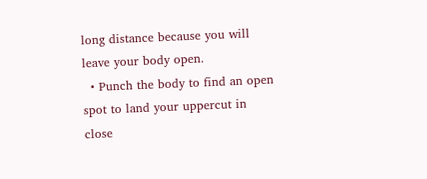long distance because you will leave your body open.
  • Punch the body to find an open spot to land your uppercut in close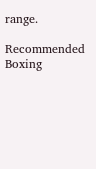range.

Recommended Boxing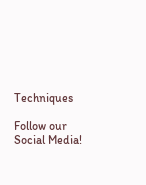Techniques

Follow our Social Media!